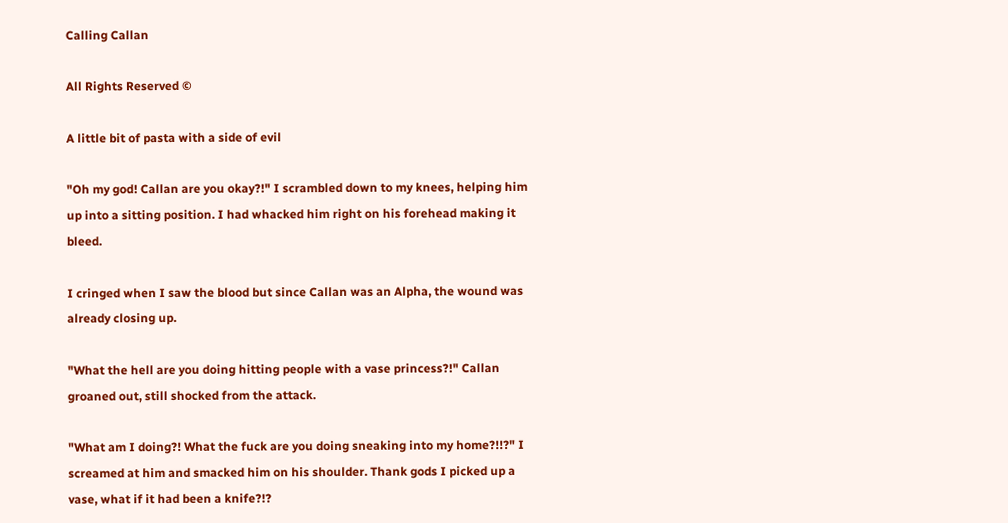Calling Callan

All Rights Reserved ©

A little bit of pasta with a side of evil

"Oh my god! Callan are you okay?!" I scrambled down to my knees, helping him up into a sitting position. I had whacked him right on his forehead making it bleed.

I cringed when I saw the blood but since Callan was an Alpha, the wound was already closing up.

"What the hell are you doing hitting people with a vase princess?!" Callan groaned out, still shocked from the attack.

"What am I doing?! What the fuck are you doing sneaking into my home?!!?" I screamed at him and smacked him on his shoulder. Thank gods I picked up a vase, what if it had been a knife?!?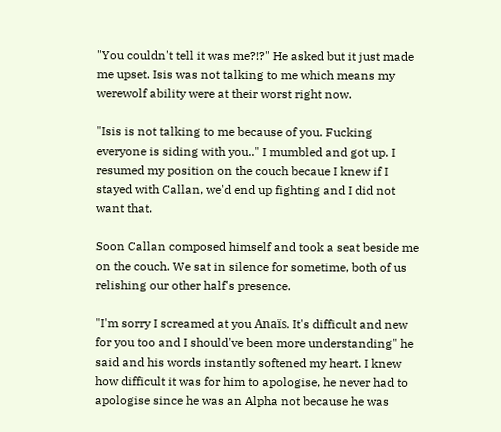"You couldn't tell it was me?!?" He asked but it just made me upset. Isis was not talking to me which means my werewolf ability were at their worst right now.

"Isis is not talking to me because of you. Fucking everyone is siding with you.." I mumbled and got up. I resumed my position on the couch becaue I knew if I stayed with Callan, we'd end up fighting and I did not want that.

Soon Callan composed himself and took a seat beside me on the couch. We sat in silence for sometime, both of us relishing our other half's presence.

"I'm sorry I screamed at you Anaïs. It's difficult and new for you too and I should've been more understanding" he said and his words instantly softened my heart. I knew how difficult it was for him to apologise, he never had to apologise since he was an Alpha not because he was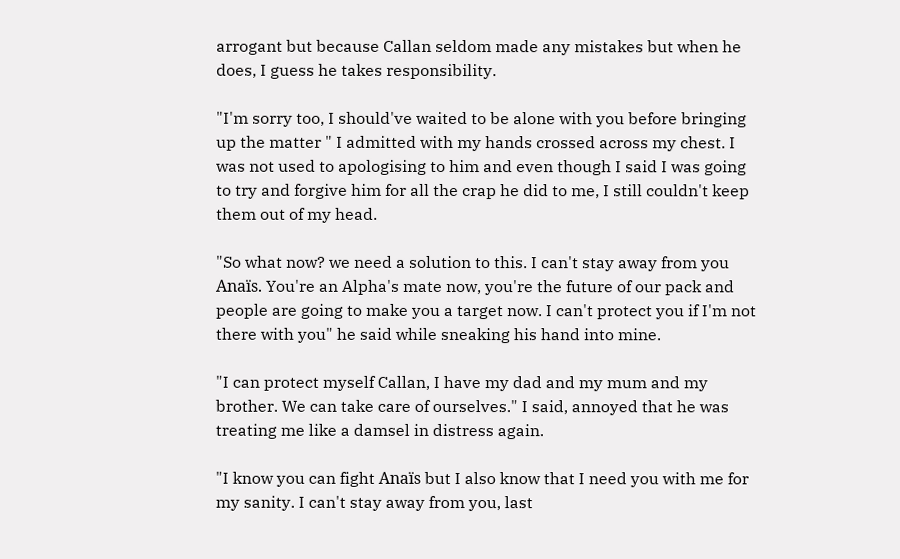arrogant but because Callan seldom made any mistakes but when he does, I guess he takes responsibility.

"I'm sorry too, I should've waited to be alone with you before bringing up the matter " I admitted with my hands crossed across my chest. I was not used to apologising to him and even though I said I was going to try and forgive him for all the crap he did to me, I still couldn't keep them out of my head.

"So what now? we need a solution to this. I can't stay away from you Anaïs. You're an Alpha's mate now, you're the future of our pack and people are going to make you a target now. I can't protect you if I'm not there with you" he said while sneaking his hand into mine.

"I can protect myself Callan, I have my dad and my mum and my brother. We can take care of ourselves." I said, annoyed that he was treating me like a damsel in distress again.

"I know you can fight Anaïs but I also know that I need you with me for my sanity. I can't stay away from you, last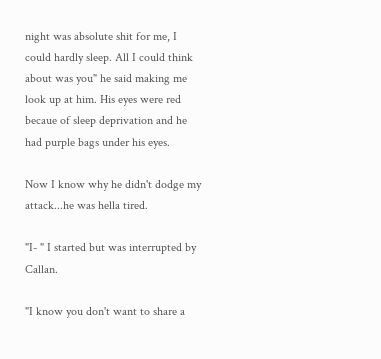night was absolute shit for me, I could hardly sleep. All I could think about was you" he said making me look up at him. His eyes were red becaue of sleep deprivation and he had purple bags under his eyes.

Now I know why he didn't dodge my attack...he was hella tired.

"I- " I started but was interrupted by Callan.

"I know you don't want to share a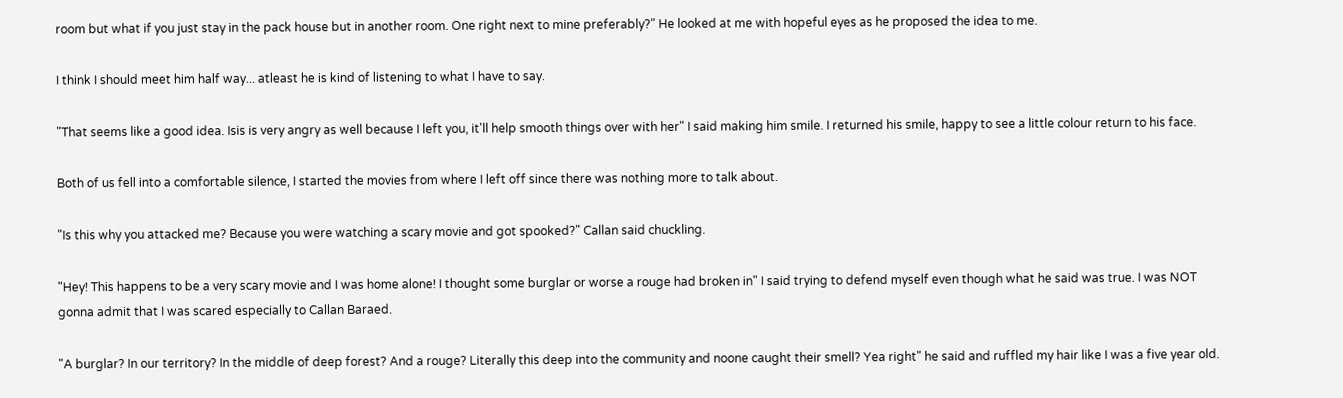room but what if you just stay in the pack house but in another room. One right next to mine preferably?" He looked at me with hopeful eyes as he proposed the idea to me.

I think I should meet him half way... atleast he is kind of listening to what I have to say.

"That seems like a good idea. Isis is very angry as well because I left you, it'll help smooth things over with her" I said making him smile. I returned his smile, happy to see a little colour return to his face.

Both of us fell into a comfortable silence, I started the movies from where I left off since there was nothing more to talk about.

"Is this why you attacked me? Because you were watching a scary movie and got spooked?" Callan said chuckling.

"Hey! This happens to be a very scary movie and I was home alone! I thought some burglar or worse a rouge had broken in" I said trying to defend myself even though what he said was true. I was NOT gonna admit that I was scared especially to Callan Baraed.

"A burglar? In our territory? In the middle of deep forest? And a rouge? Literally this deep into the community and noone caught their smell? Yea right" he said and ruffled my hair like I was a five year old.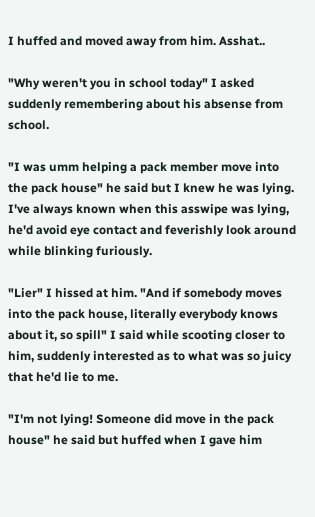I huffed and moved away from him. Asshat..

"Why weren't you in school today" I asked suddenly remembering about his absense from school.

"I was umm helping a pack member move into the pack house" he said but I knew he was lying. I've always known when this asswipe was lying, he'd avoid eye contact and feverishly look around while blinking furiously.

"Lier" I hissed at him. "And if somebody moves into the pack house, literally everybody knows about it, so spill" I said while scooting closer to him, suddenly interested as to what was so juicy that he'd lie to me.

"I'm not lying! Someone did move in the pack house" he said but huffed when I gave him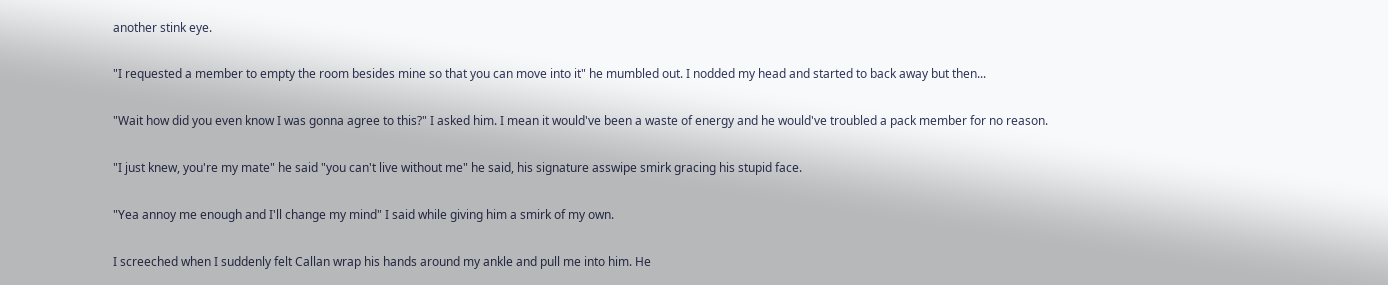another stink eye.

"I requested a member to empty the room besides mine so that you can move into it" he mumbled out. I nodded my head and started to back away but then...

"Wait how did you even know I was gonna agree to this?" I asked him. I mean it would've been a waste of energy and he would've troubled a pack member for no reason.

"I just knew, you're my mate" he said "you can't live without me" he said, his signature asswipe smirk gracing his stupid face.

"Yea annoy me enough and I'll change my mind" I said while giving him a smirk of my own.

I screeched when I suddenly felt Callan wrap his hands around my ankle and pull me into him. He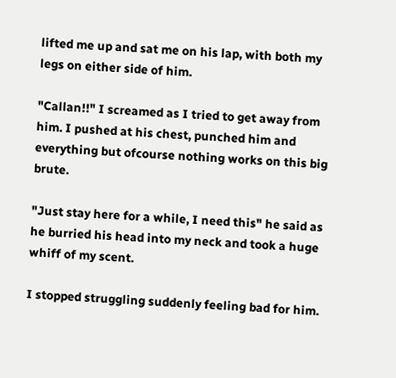lifted me up and sat me on his lap, with both my legs on either side of him.

"Callan!!" I screamed as I tried to get away from him. I pushed at his chest, punched him and everything but ofcourse nothing works on this big brute.

"Just stay here for a while, I need this" he said as he burried his head into my neck and took a huge whiff of my scent.

I stopped struggling suddenly feeling bad for him.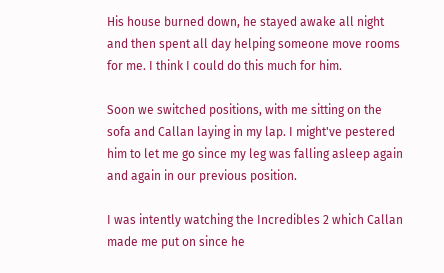His house burned down, he stayed awake all night and then spent all day helping someone move rooms for me. I think I could do this much for him.

Soon we switched positions, with me sitting on the sofa and Callan laying in my lap. I might've pestered him to let me go since my leg was falling asleep again and again in our previous position.

I was intently watching the Incredibles 2 which Callan made me put on since he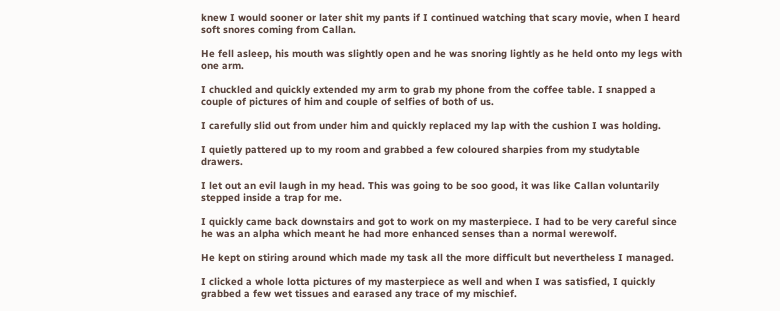knew I would sooner or later shit my pants if I continued watching that scary movie, when I heard soft snores coming from Callan.

He fell asleep, his mouth was slightly open and he was snoring lightly as he held onto my legs with one arm.

I chuckled and quickly extended my arm to grab my phone from the coffee table. I snapped a couple of pictures of him and couple of selfies of both of us.

I carefully slid out from under him and quickly replaced my lap with the cushion I was holding.

I quietly pattered up to my room and grabbed a few coloured sharpies from my studytable drawers.

I let out an evil laugh in my head. This was going to be soo good, it was like Callan voluntarily stepped inside a trap for me.

I quickly came back downstairs and got to work on my masterpiece. I had to be very careful since he was an alpha which meant he had more enhanced senses than a normal werewolf.

He kept on stiring around which made my task all the more difficult but nevertheless I managed.

I clicked a whole lotta pictures of my masterpiece as well and when I was satisfied, I quickly grabbed a few wet tissues and earased any trace of my mischief.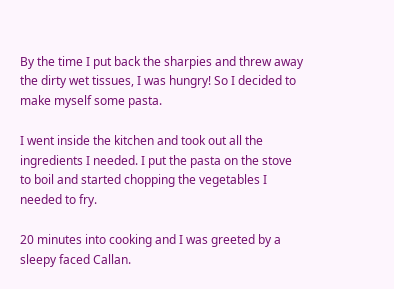By the time I put back the sharpies and threw away the dirty wet tissues, I was hungry! So I decided to make myself some pasta.

I went inside the kitchen and took out all the ingredients I needed. I put the pasta on the stove to boil and started chopping the vegetables I needed to fry.

20 minutes into cooking and I was greeted by a sleepy faced Callan.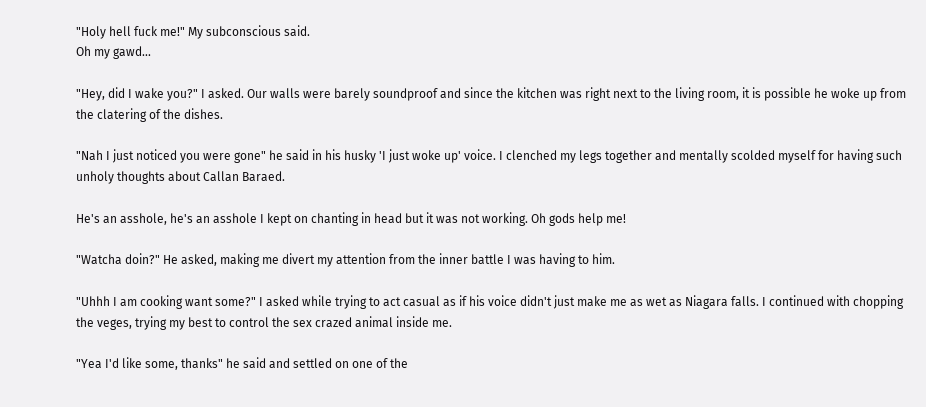"Holy hell fuck me!" My subconscious said.
Oh my gawd...

"Hey, did I wake you?" I asked. Our walls were barely soundproof and since the kitchen was right next to the living room, it is possible he woke up from the clatering of the dishes.

"Nah I just noticed you were gone" he said in his husky 'I just woke up' voice. I clenched my legs together and mentally scolded myself for having such unholy thoughts about Callan Baraed.

He's an asshole, he's an asshole I kept on chanting in head but it was not working. Oh gods help me!

"Watcha doin?" He asked, making me divert my attention from the inner battle I was having to him.

"Uhhh I am cooking want some?" I asked while trying to act casual as if his voice didn't just make me as wet as Niagara falls. I continued with chopping the veges, trying my best to control the sex crazed animal inside me.

"Yea I'd like some, thanks" he said and settled on one of the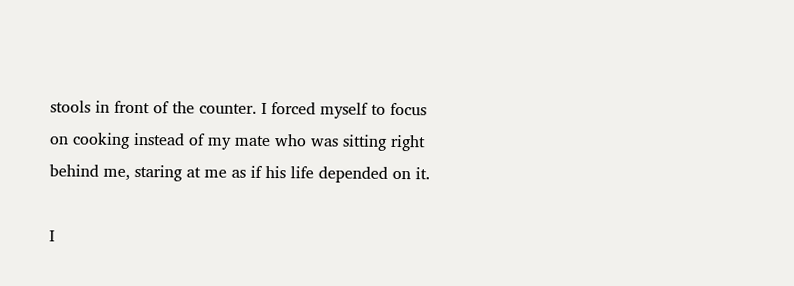stools in front of the counter. I forced myself to focus on cooking instead of my mate who was sitting right behind me, staring at me as if his life depended on it.

I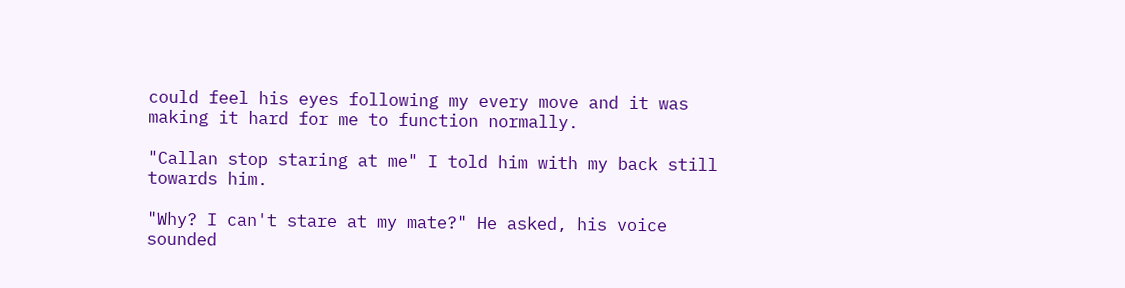could feel his eyes following my every move and it was making it hard for me to function normally.

"Callan stop staring at me" I told him with my back still towards him.

"Why? I can't stare at my mate?" He asked, his voice sounded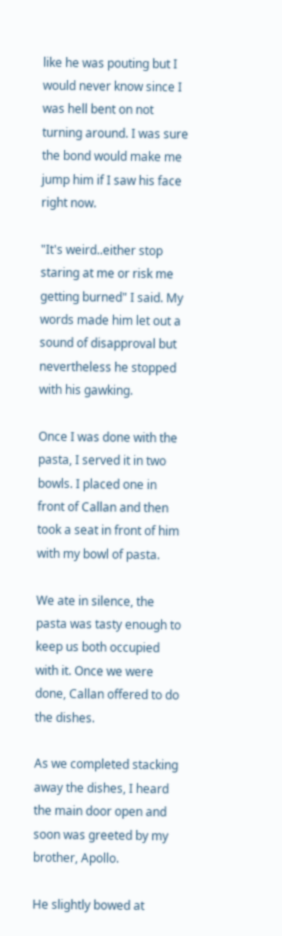like he was pouting but I would never know since I was hell bent on not turning around. I was sure the bond would make me jump him if I saw his face right now.

"It's weird..either stop staring at me or risk me getting burned" I said. My words made him let out a sound of disapproval but nevertheless he stopped with his gawking.

Once I was done with the pasta, I served it in two bowls. I placed one in front of Callan and then took a seat in front of him with my bowl of pasta.

We ate in silence, the pasta was tasty enough to keep us both occupied with it. Once we were done, Callan offered to do the dishes.

As we completed stacking away the dishes, I heard the main door open and soon was greeted by my brother, Apollo.

He slightly bowed at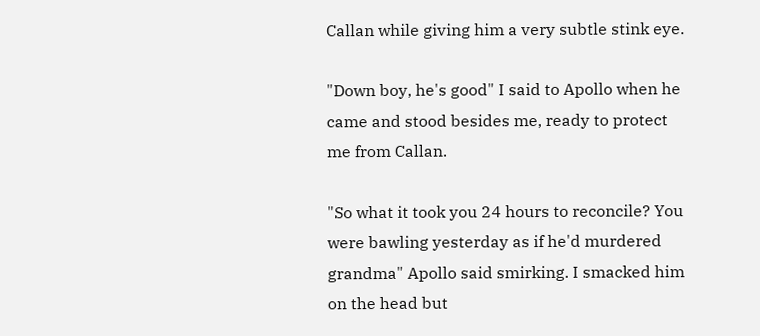Callan while giving him a very subtle stink eye.

"Down boy, he's good" I said to Apollo when he came and stood besides me, ready to protect me from Callan.

"So what it took you 24 hours to reconcile? You were bawling yesterday as if he'd murdered grandma" Apollo said smirking. I smacked him on the head but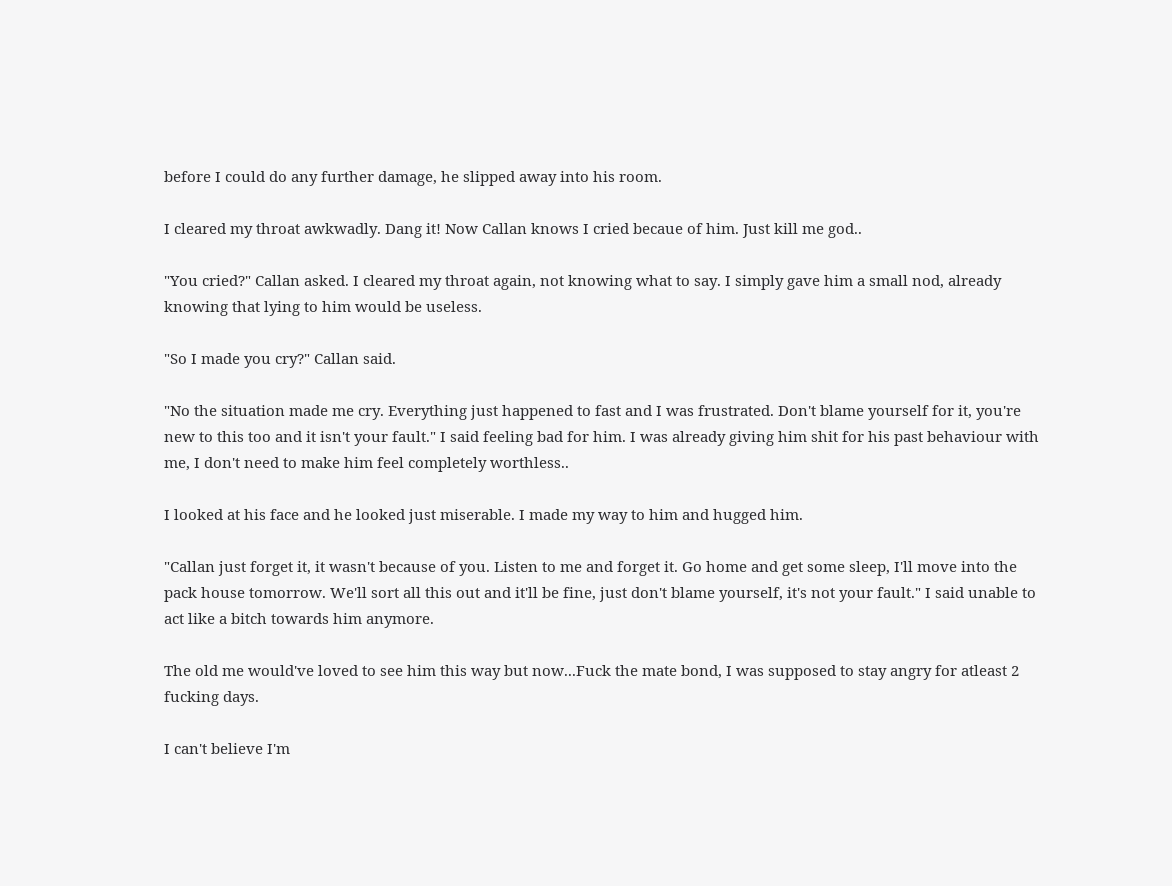before I could do any further damage, he slipped away into his room.

I cleared my throat awkwadly. Dang it! Now Callan knows I cried becaue of him. Just kill me god..

"You cried?" Callan asked. I cleared my throat again, not knowing what to say. I simply gave him a small nod, already knowing that lying to him would be useless.

"So I made you cry?" Callan said.

"No the situation made me cry. Everything just happened to fast and I was frustrated. Don't blame yourself for it, you're new to this too and it isn't your fault." I said feeling bad for him. I was already giving him shit for his past behaviour with me, I don't need to make him feel completely worthless..

I looked at his face and he looked just miserable. I made my way to him and hugged him.

"Callan just forget it, it wasn't because of you. Listen to me and forget it. Go home and get some sleep, I'll move into the pack house tomorrow. We'll sort all this out and it'll be fine, just don't blame yourself, it's not your fault." I said unable to act like a bitch towards him anymore.

The old me would've loved to see him this way but now...Fuck the mate bond, I was supposed to stay angry for atleast 2 fucking days.

I can't believe I'm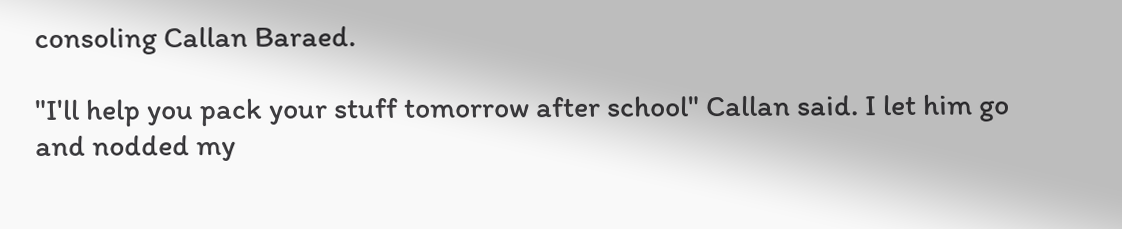consoling Callan Baraed.

"I'll help you pack your stuff tomorrow after school" Callan said. I let him go and nodded my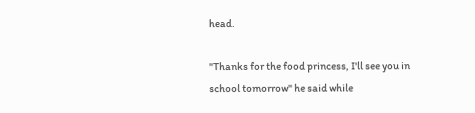head.

"Thanks for the food princess, I'll see you in school tomorrow" he said while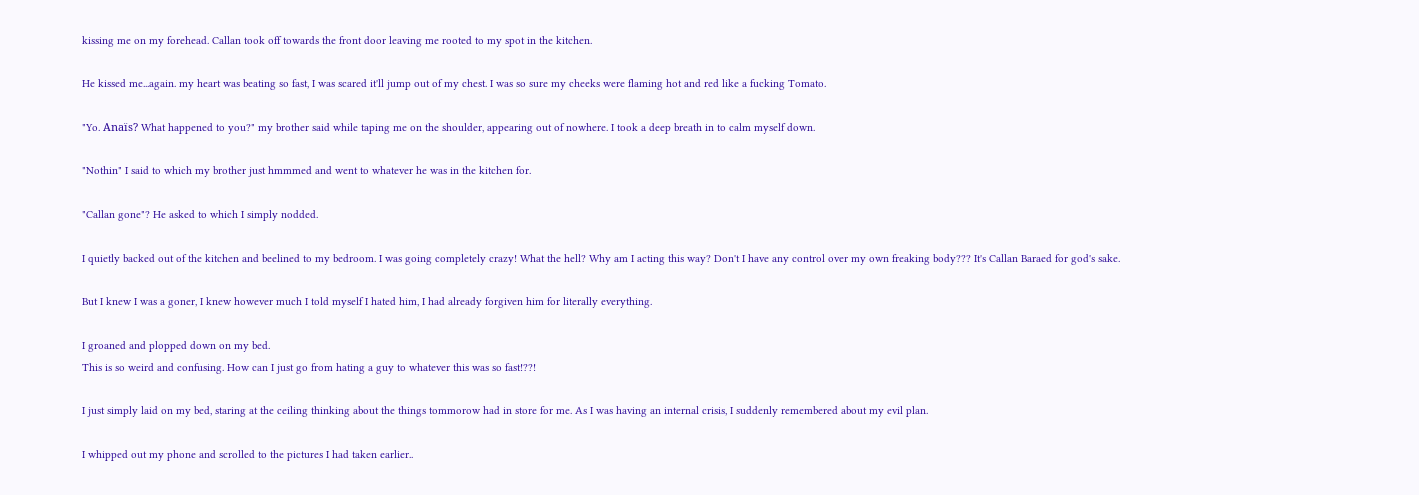kissing me on my forehead. Callan took off towards the front door leaving me rooted to my spot in the kitchen.

He kissed me...again. my heart was beating so fast, I was scared it'll jump out of my chest. I was so sure my cheeks were flaming hot and red like a fucking Tomato.

"Yo. Anaïs? What happened to you?" my brother said while taping me on the shoulder, appearing out of nowhere. I took a deep breath in to calm myself down.

"Nothin" I said to which my brother just hmmmed and went to whatever he was in the kitchen for.

"Callan gone"? He asked to which I simply nodded.

I quietly backed out of the kitchen and beelined to my bedroom. I was going completely crazy! What the hell? Why am I acting this way? Don't I have any control over my own freaking body??? It's Callan Baraed for god's sake.

But I knew I was a goner, I knew however much I told myself I hated him, I had already forgiven him for literally everything.

I groaned and plopped down on my bed.
This is so weird and confusing. How can I just go from hating a guy to whatever this was so fast!??!

I just simply laid on my bed, staring at the ceiling thinking about the things tommorow had in store for me. As I was having an internal crisis, I suddenly remembered about my evil plan.

I whipped out my phone and scrolled to the pictures I had taken earlier..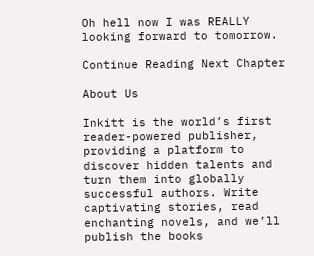Oh hell now I was REALLY looking forward to tomorrow.

Continue Reading Next Chapter

About Us

Inkitt is the world’s first reader-powered publisher, providing a platform to discover hidden talents and turn them into globally successful authors. Write captivating stories, read enchanting novels, and we’ll publish the books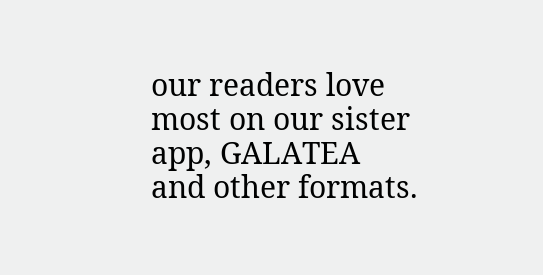our readers love most on our sister app, GALATEA and other formats.